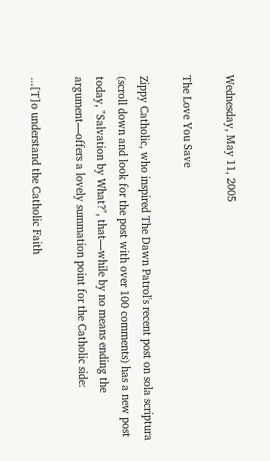Wednesday, May 11, 2005

The Love You Save

Zippy Catholic, who inspired The Dawn Patrol's recent post on sola scriptura (scroll down and look for the post with over 100 comments) has a new post today, "Salvation by What?", that—while by no means ending the argument—offers a lovely summation point for the Catholic side:

...[T]o understand the Catholic Faith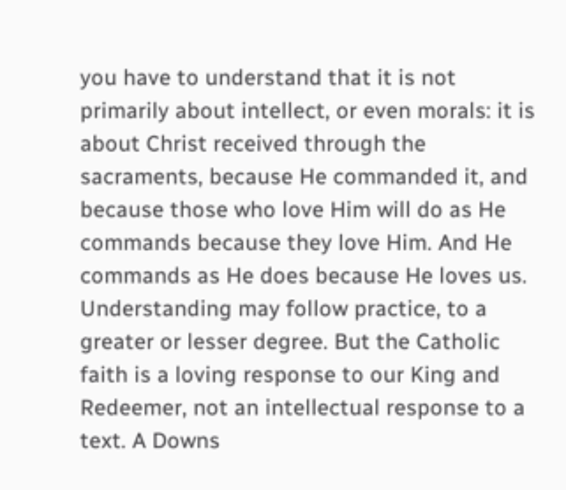you have to understand that it is not primarily about intellect, or even morals: it is about Christ received through the sacraments, because He commanded it, and because those who love Him will do as He commands because they love Him. And He commands as He does because He loves us. Understanding may follow practice, to a greater or lesser degree. But the Catholic faith is a loving response to our King and Redeemer, not an intellectual response to a text. A Downs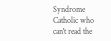Syndrome Catholic who can't read the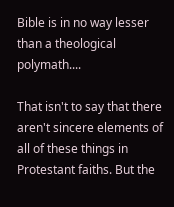Bible is in no way lesser than a theological polymath....

That isn't to say that there aren't sincere elements of all of these things in Protestant faiths. But the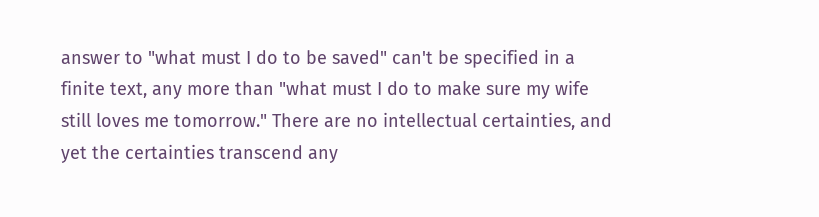answer to "what must I do to be saved" can't be specified in a finite text, any more than "what must I do to make sure my wife still loves me tomorrow." There are no intellectual certainties, and yet the certainties transcend any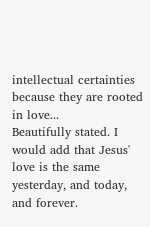intellectual certainties because they are rooted in love...
Beautifully stated. I would add that Jesus' love is the same yesterday, and today, and forever.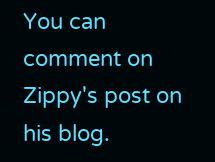You can comment on Zippy's post on his blog.